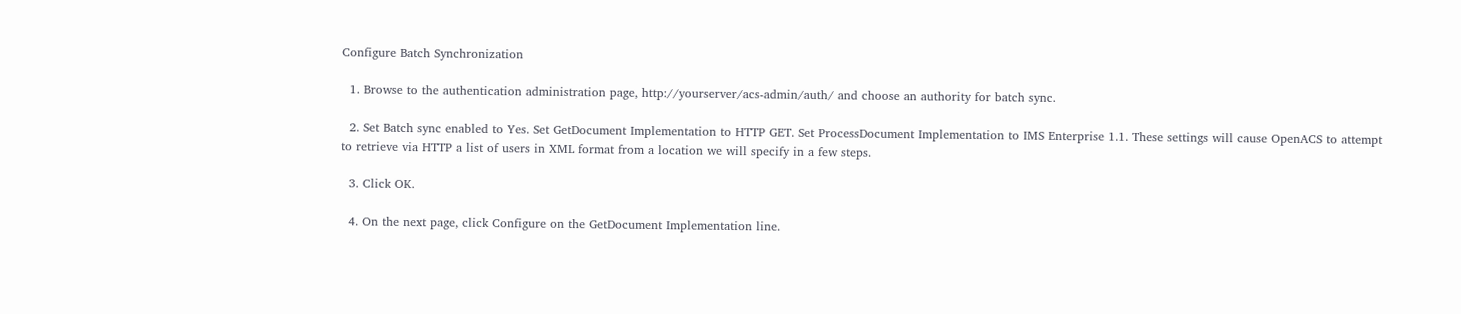Configure Batch Synchronization

  1. Browse to the authentication administration page, http://yourserver/acs-admin/auth/ and choose an authority for batch sync.

  2. Set Batch sync enabled to Yes. Set GetDocument Implementation to HTTP GET. Set ProcessDocument Implementation to IMS Enterprise 1.1. These settings will cause OpenACS to attempt to retrieve via HTTP a list of users in XML format from a location we will specify in a few steps.

  3. Click OK.

  4. On the next page, click Configure on the GetDocument Implementation line.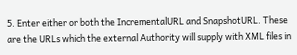5. Enter either or both the IncrementalURL and SnapshotURL. These are the URLs which the external Authority will supply with XML files in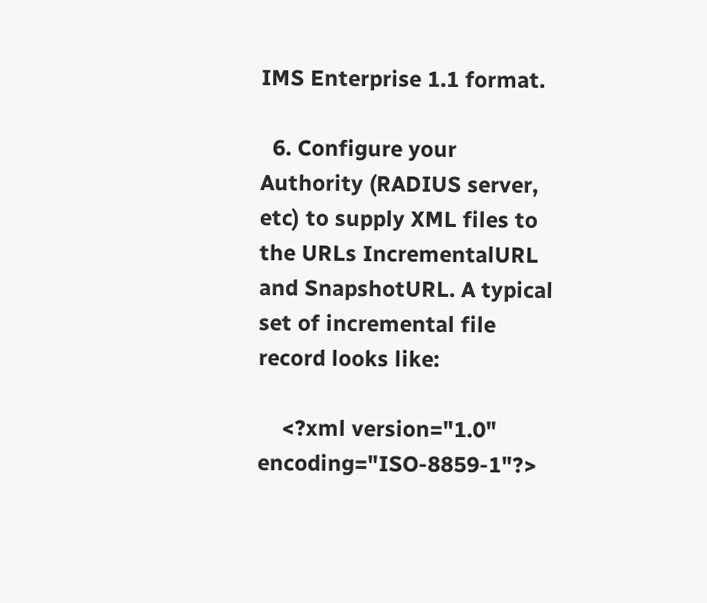IMS Enterprise 1.1 format.

  6. Configure your Authority (RADIUS server, etc) to supply XML files to the URLs IncrementalURL and SnapshotURL. A typical set of incremental file record looks like:

    <?xml version="1.0" encoding="ISO-8859-1"?>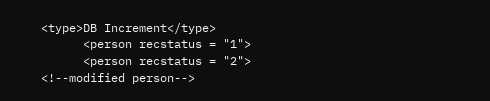<type>DB Increment</type>
      <person recstatus = "1">
      <person recstatus = "2">    <!--modified person-->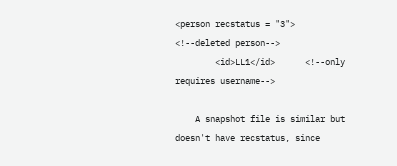<person recstatus = "3">    <!--deleted person-->
        <id>LL1</id>      <!--only requires username-->

    A snapshot file is similar but doesn't have recstatus, since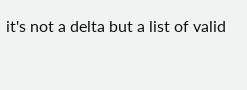it's not a delta but a list of valid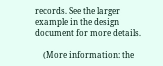records. See the larger example in the design document for more details.

    (More information: the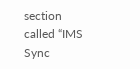section called “IMS Sync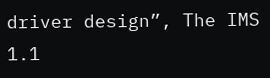driver design”, The IMS 1.1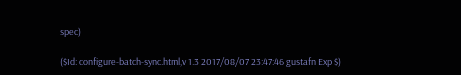spec)

($Id: configure-batch-sync.html,v 1.3 2017/08/07 23:47:46 gustafn Exp $)